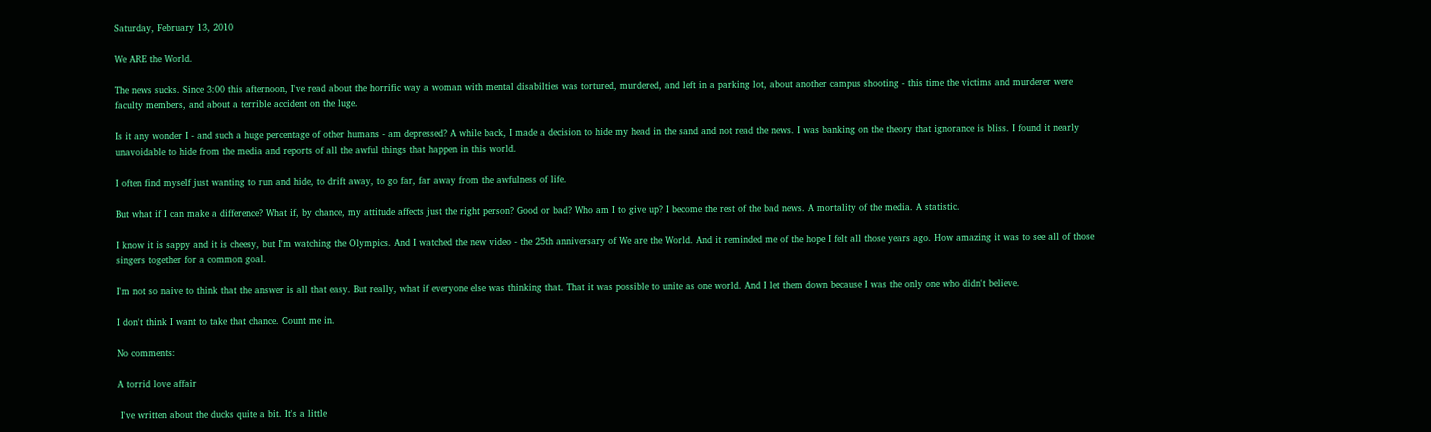Saturday, February 13, 2010

We ARE the World.

The news sucks. Since 3:00 this afternoon, I've read about the horrific way a woman with mental disabilties was tortured, murdered, and left in a parking lot, about another campus shooting - this time the victims and murderer were faculty members, and about a terrible accident on the luge.

Is it any wonder I - and such a huge percentage of other humans - am depressed? A while back, I made a decision to hide my head in the sand and not read the news. I was banking on the theory that ignorance is bliss. I found it nearly unavoidable to hide from the media and reports of all the awful things that happen in this world.

I often find myself just wanting to run and hide, to drift away, to go far, far away from the awfulness of life.

But what if I can make a difference? What if, by chance, my attitude affects just the right person? Good or bad? Who am I to give up? I become the rest of the bad news. A mortality of the media. A statistic.

I know it is sappy and it is cheesy, but I'm watching the Olympics. And I watched the new video - the 25th anniversary of We are the World. And it reminded me of the hope I felt all those years ago. How amazing it was to see all of those singers together for a common goal.

I'm not so naive to think that the answer is all that easy. But really, what if everyone else was thinking that. That it was possible to unite as one world. And I let them down because I was the only one who didn't believe.

I don't think I want to take that chance. Count me in.

No comments:

A torrid love affair

 I've written about the ducks quite a bit. It's a little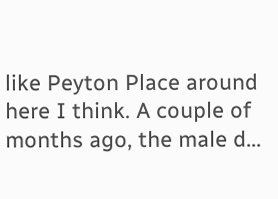like Peyton Place around here I think. A couple of months ago, the male d...